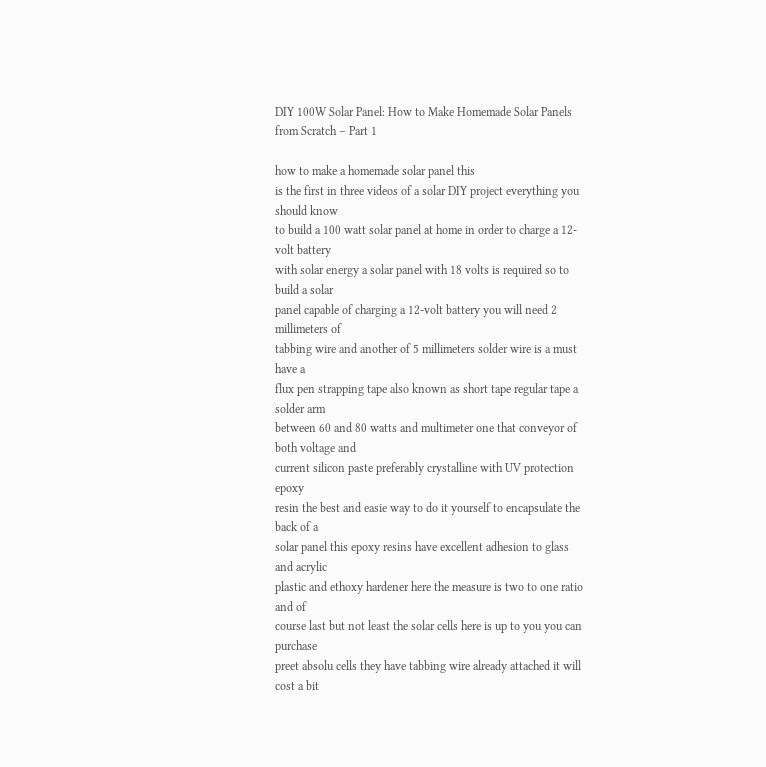DIY 100W Solar Panel: How to Make Homemade Solar Panels from Scratch – Part 1

how to make a homemade solar panel this
is the first in three videos of a solar DIY project everything you should know
to build a 100 watt solar panel at home in order to charge a 12-volt battery
with solar energy a solar panel with 18 volts is required so to build a solar
panel capable of charging a 12-volt battery you will need 2 millimeters of
tabbing wire and another of 5 millimeters solder wire is a must have a
flux pen strapping tape also known as short tape regular tape a solder arm
between 60 and 80 watts and multimeter one that conveyor of both voltage and
current silicon paste preferably crystalline with UV protection epoxy
resin the best and easie way to do it yourself to encapsulate the back of a
solar panel this epoxy resins have excellent adhesion to glass and acrylic
plastic and ethoxy hardener here the measure is two to one ratio and of
course last but not least the solar cells here is up to you you can purchase
preet absolu cells they have tabbing wire already attached it will cost a bit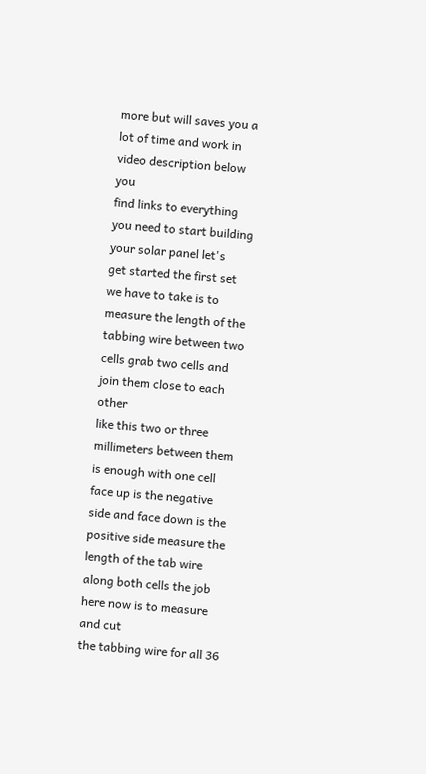more but will saves you a lot of time and work in video description below you
find links to everything you need to start building your solar panel let's
get started the first set we have to take is to measure the length of the
tabbing wire between two cells grab two cells and join them close to each other
like this two or three millimeters between them is enough with one cell
face up is the negative side and face down is the positive side measure the
length of the tab wire along both cells the job here now is to measure and cut
the tabbing wire for all 36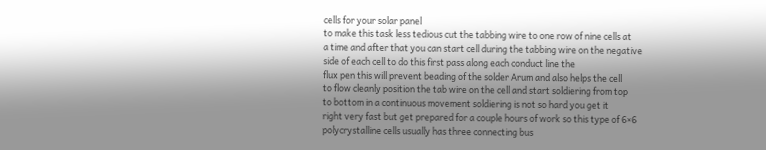cells for your solar panel
to make this task less tedious cut the tabbing wire to one row of nine cells at
a time and after that you can start cell during the tabbing wire on the negative
side of each cell to do this first pass along each conduct line the
flux pen this will prevent beading of the solder Arum and also helps the cell
to flow cleanly position the tab wire on the cell and start soldiering from top
to bottom in a continuous movement soldiering is not so hard you get it
right very fast but get prepared for a couple hours of work so this type of 6×6
polycrystalline cells usually has three connecting bus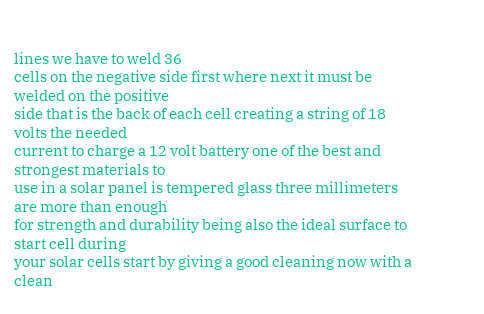lines we have to weld 36
cells on the negative side first where next it must be welded on the positive
side that is the back of each cell creating a string of 18 volts the needed
current to charge a 12 volt battery one of the best and strongest materials to
use in a solar panel is tempered glass three millimeters are more than enough
for strength and durability being also the ideal surface to start cell during
your solar cells start by giving a good cleaning now with a clean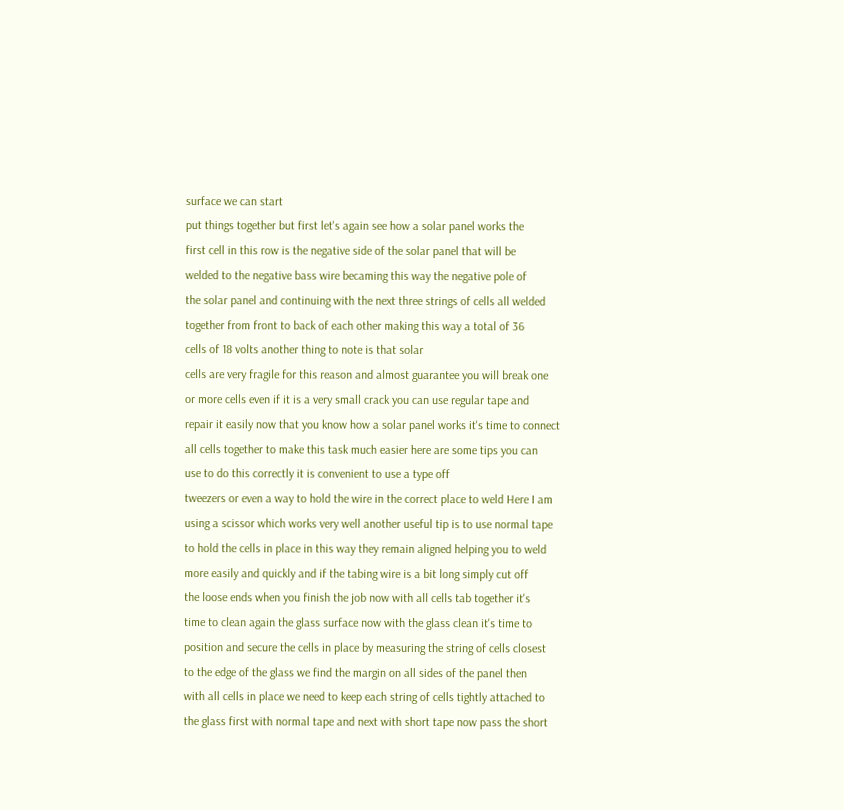surface we can start
put things together but first let's again see how a solar panel works the
first cell in this row is the negative side of the solar panel that will be
welded to the negative bass wire becaming this way the negative pole of
the solar panel and continuing with the next three strings of cells all welded
together from front to back of each other making this way a total of 36
cells of 18 volts another thing to note is that solar
cells are very fragile for this reason and almost guarantee you will break one
or more cells even if it is a very small crack you can use regular tape and
repair it easily now that you know how a solar panel works it's time to connect
all cells together to make this task much easier here are some tips you can
use to do this correctly it is convenient to use a type off
tweezers or even a way to hold the wire in the correct place to weld Here I am
using a scissor which works very well another useful tip is to use normal tape
to hold the cells in place in this way they remain aligned helping you to weld
more easily and quickly and if the tabing wire is a bit long simply cut off
the loose ends when you finish the job now with all cells tab together it's
time to clean again the glass surface now with the glass clean it's time to
position and secure the cells in place by measuring the string of cells closest
to the edge of the glass we find the margin on all sides of the panel then
with all cells in place we need to keep each string of cells tightly attached to
the glass first with normal tape and next with short tape now pass the short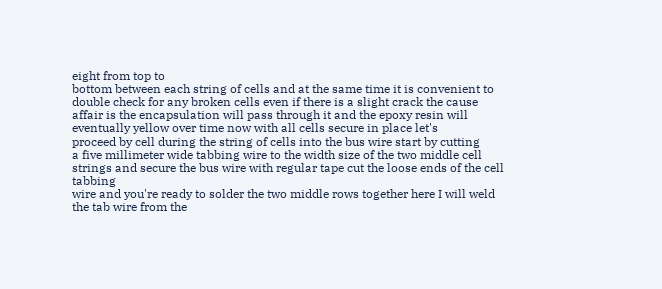eight from top to
bottom between each string of cells and at the same time it is convenient to
double check for any broken cells even if there is a slight crack the cause
affair is the encapsulation will pass through it and the epoxy resin will
eventually yellow over time now with all cells secure in place let's
proceed by cell during the string of cells into the bus wire start by cutting
a five millimeter wide tabbing wire to the width size of the two middle cell
strings and secure the bus wire with regular tape cut the loose ends of the cell tabbing
wire and you're ready to solder the two middle rows together here I will weld
the tab wire from the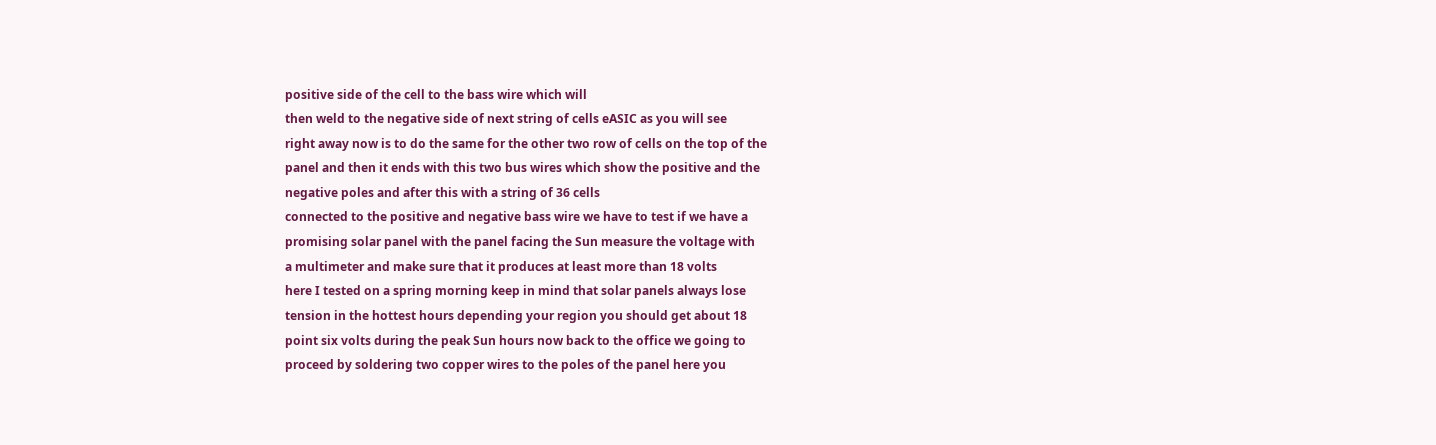positive side of the cell to the bass wire which will
then weld to the negative side of next string of cells eASIC as you will see
right away now is to do the same for the other two row of cells on the top of the
panel and then it ends with this two bus wires which show the positive and the
negative poles and after this with a string of 36 cells
connected to the positive and negative bass wire we have to test if we have a
promising solar panel with the panel facing the Sun measure the voltage with
a multimeter and make sure that it produces at least more than 18 volts
here I tested on a spring morning keep in mind that solar panels always lose
tension in the hottest hours depending your region you should get about 18
point six volts during the peak Sun hours now back to the office we going to
proceed by soldering two copper wires to the poles of the panel here you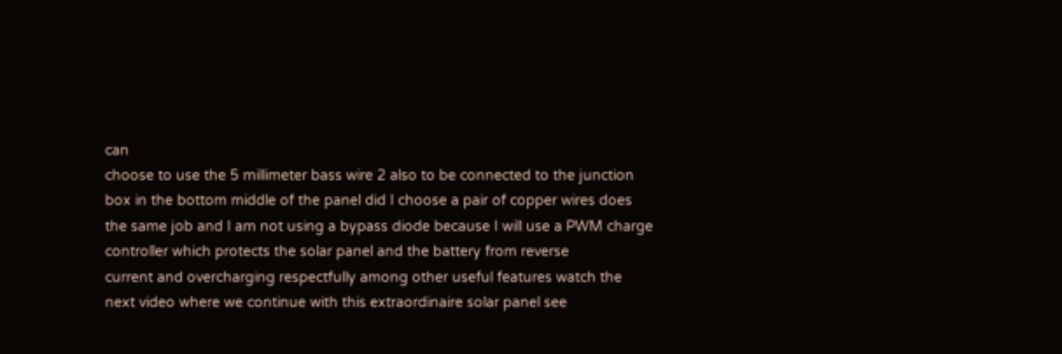can
choose to use the 5 millimeter bass wire 2 also to be connected to the junction
box in the bottom middle of the panel did I choose a pair of copper wires does
the same job and I am not using a bypass diode because I will use a PWM charge
controller which protects the solar panel and the battery from reverse
current and overcharging respectfully among other useful features watch the
next video where we continue with this extraordinaire solar panel see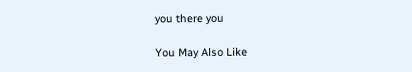you there you

You May Also Like